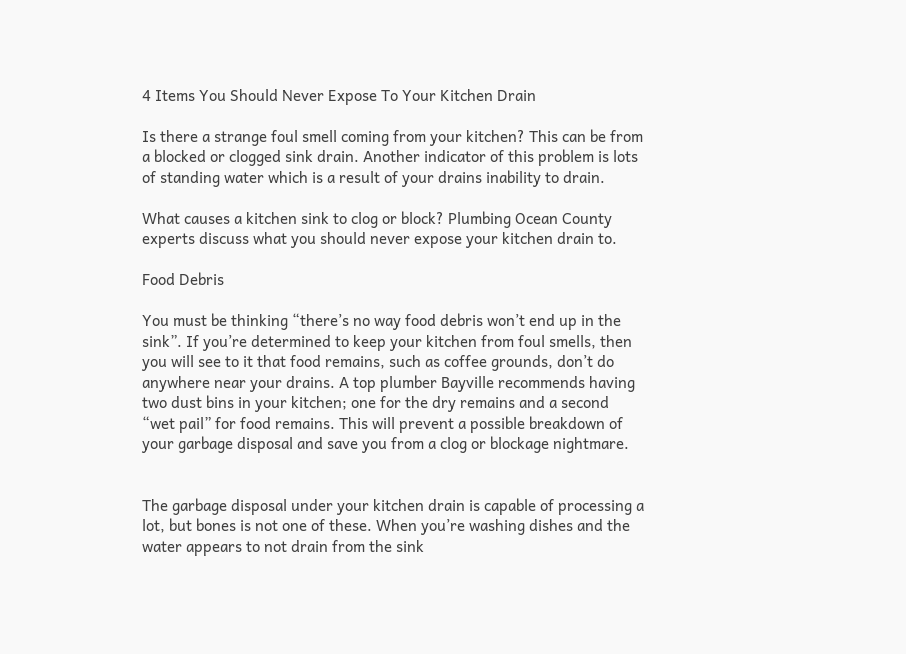4 Items You Should Never Expose To Your Kitchen Drain

Is there a strange foul smell coming from your kitchen? This can be from a blocked or clogged sink drain. Another indicator of this problem is lots of standing water which is a result of your drains inability to drain.

What causes a kitchen sink to clog or block? Plumbing Ocean County experts discuss what you should never expose your kitchen drain to.

Food Debris

You must be thinking “there’s no way food debris won’t end up in the sink”. If you’re determined to keep your kitchen from foul smells, then you will see to it that food remains, such as coffee grounds, don’t do anywhere near your drains. A top plumber Bayville recommends having two dust bins in your kitchen; one for the dry remains and a second “wet pail” for food remains. This will prevent a possible breakdown of your garbage disposal and save you from a clog or blockage nightmare.


The garbage disposal under your kitchen drain is capable of processing a lot, but bones is not one of these. When you’re washing dishes and the water appears to not drain from the sink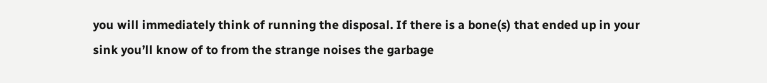you will immediately think of running the disposal. If there is a bone(s) that ended up in your sink you’ll know of to from the strange noises the garbage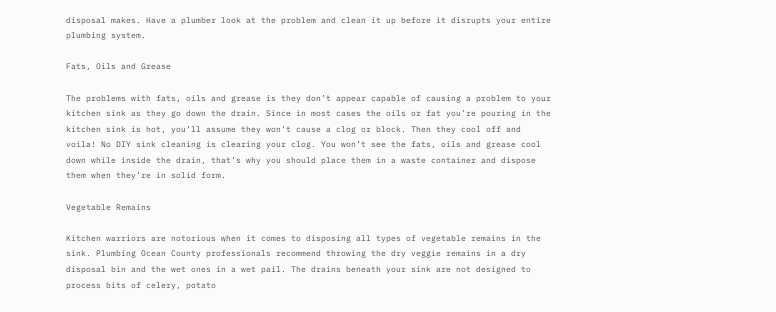disposal makes. Have a plumber look at the problem and clean it up before it disrupts your entire plumbing system.

Fats, Oils and Grease

The problems with fats, oils and grease is they don’t appear capable of causing a problem to your kitchen sink as they go down the drain. Since in most cases the oils or fat you’re pouring in the kitchen sink is hot, you’ll assume they won’t cause a clog or block. Then they cool off and voila! No DIY sink cleaning is clearing your clog. You won’t see the fats, oils and grease cool down while inside the drain, that’s why you should place them in a waste container and dispose them when they’re in solid form.

Vegetable Remains

Kitchen warriors are notorious when it comes to disposing all types of vegetable remains in the sink. Plumbing Ocean County professionals recommend throwing the dry veggie remains in a dry disposal bin and the wet ones in a wet pail. The drains beneath your sink are not designed to process bits of celery, potato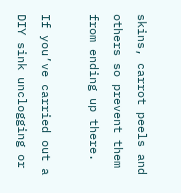skins, carrot peels and others so prevent them from ending up there.

If you’ve carried out a DIY sink unclogging or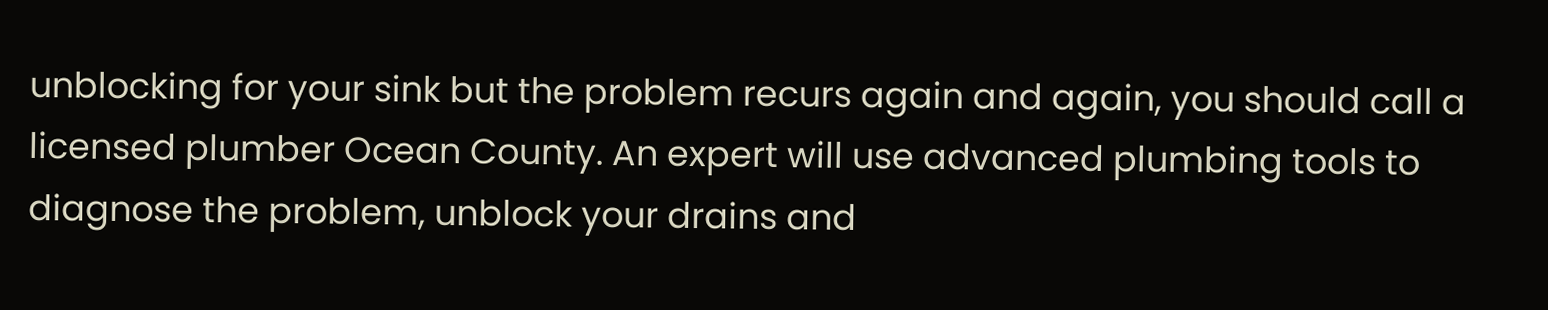unblocking for your sink but the problem recurs again and again, you should call a licensed plumber Ocean County. An expert will use advanced plumbing tools to diagnose the problem, unblock your drains and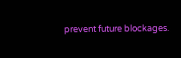prevent future blockages.